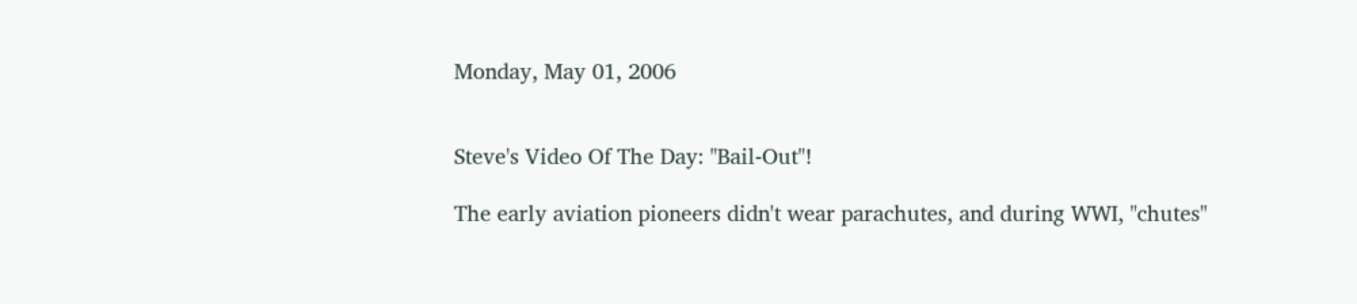Monday, May 01, 2006


Steve's Video Of The Day: "Bail-Out"!

The early aviation pioneers didn't wear parachutes, and during WWI, "chutes"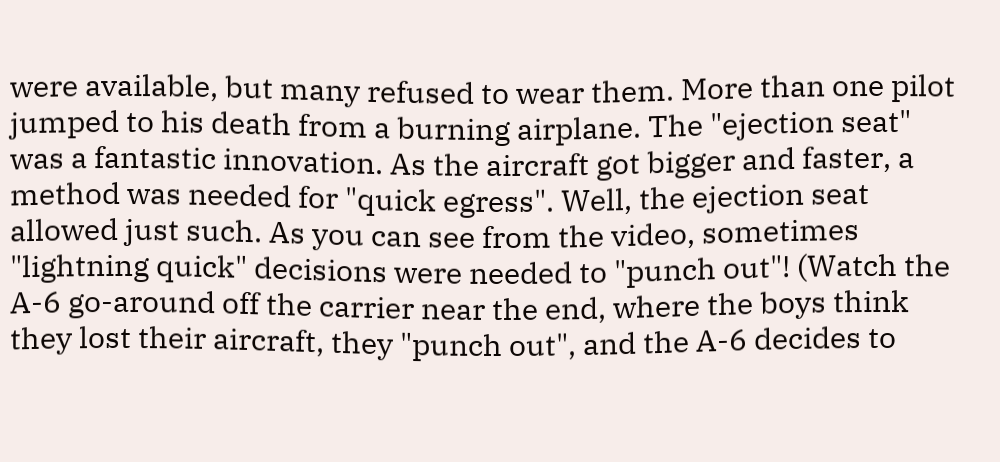were available, but many refused to wear them. More than one pilot jumped to his death from a burning airplane. The "ejection seat" was a fantastic innovation. As the aircraft got bigger and faster, a method was needed for "quick egress". Well, the ejection seat allowed just such. As you can see from the video, sometimes "lightning quick" decisions were needed to "punch out"! (Watch the A-6 go-around off the carrier near the end, where the boys think they lost their aircraft, they "punch out", and the A-6 decides to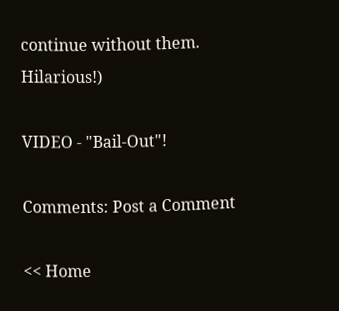continue without them. Hilarious!)

VIDEO - "Bail-Out"!

Comments: Post a Comment

<< Home